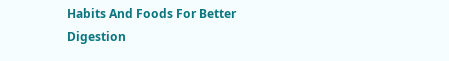Habits And Foods For Better Digestion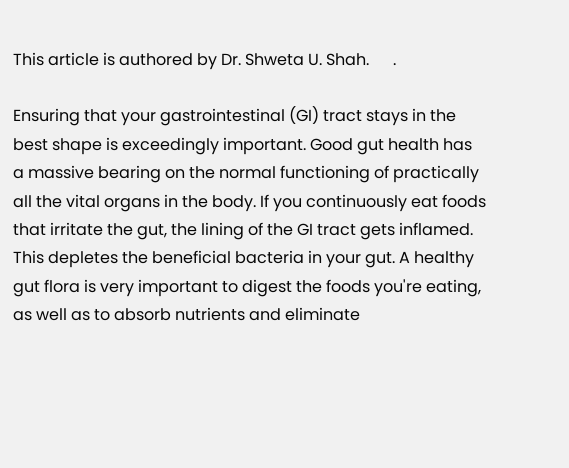This article is authored by Dr. Shweta U. Shah.      .

Ensuring that your gastrointestinal (GI) tract stays in the best shape is exceedingly important. Good gut health has a massive bearing on the normal functioning of practically all the vital organs in the body. If you continuously eat foods that irritate the gut, the lining of the GI tract gets inflamed. This depletes the beneficial bacteria in your gut. A healthy gut flora is very important to digest the foods you're eating, as well as to absorb nutrients and eliminate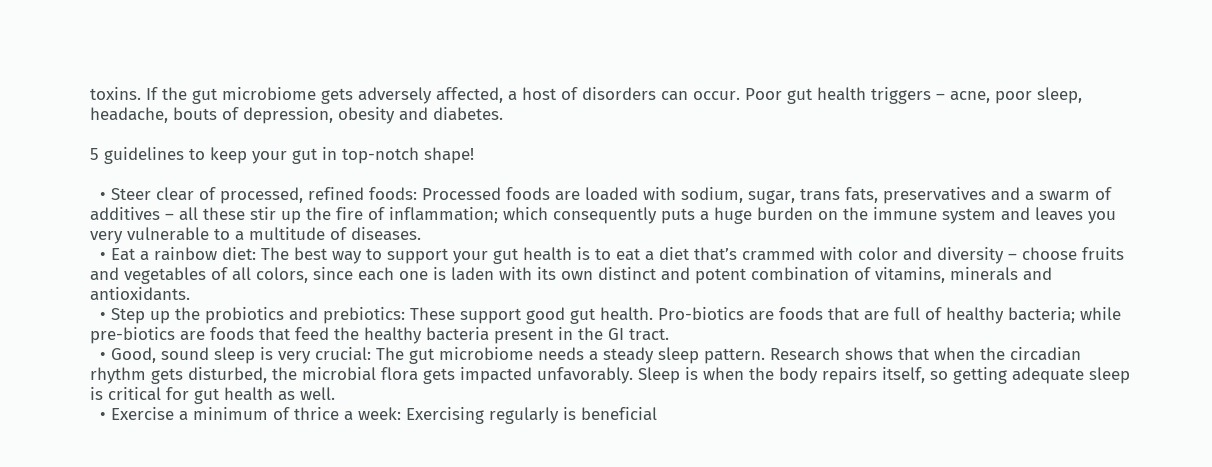toxins. If the gut microbiome gets adversely affected, a host of disorders can occur. Poor gut health triggers – acne, poor sleep, headache, bouts of depression, obesity and diabetes.

5 guidelines to keep your gut in top-notch shape!

  • Steer clear of processed, refined foods: Processed foods are loaded with sodium, sugar, trans fats, preservatives and a swarm of additives – all these stir up the fire of inflammation; which consequently puts a huge burden on the immune system and leaves you very vulnerable to a multitude of diseases.
  • Eat a rainbow diet: The best way to support your gut health is to eat a diet that’s crammed with color and diversity – choose fruits and vegetables of all colors, since each one is laden with its own distinct and potent combination of vitamins, minerals and antioxidants.
  • Step up the probiotics and prebiotics: These support good gut health. Pro-biotics are foods that are full of healthy bacteria; while pre-biotics are foods that feed the healthy bacteria present in the GI tract.
  • Good, sound sleep is very crucial: The gut microbiome needs a steady sleep pattern. Research shows that when the circadian rhythm gets disturbed, the microbial flora gets impacted unfavorably. Sleep is when the body repairs itself, so getting adequate sleep is critical for gut health as well.
  • Exercise a minimum of thrice a week: Exercising regularly is beneficial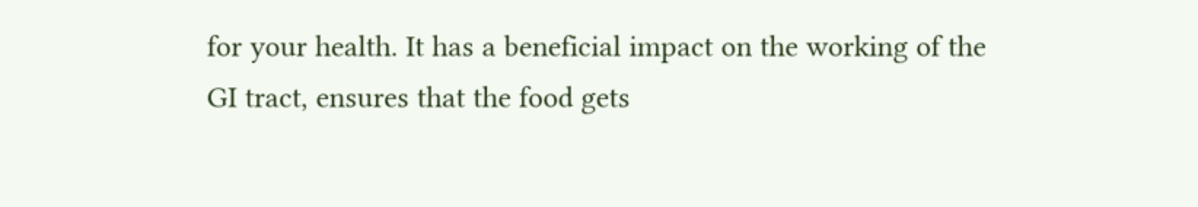for your health. It has a beneficial impact on the working of the GI tract, ensures that the food gets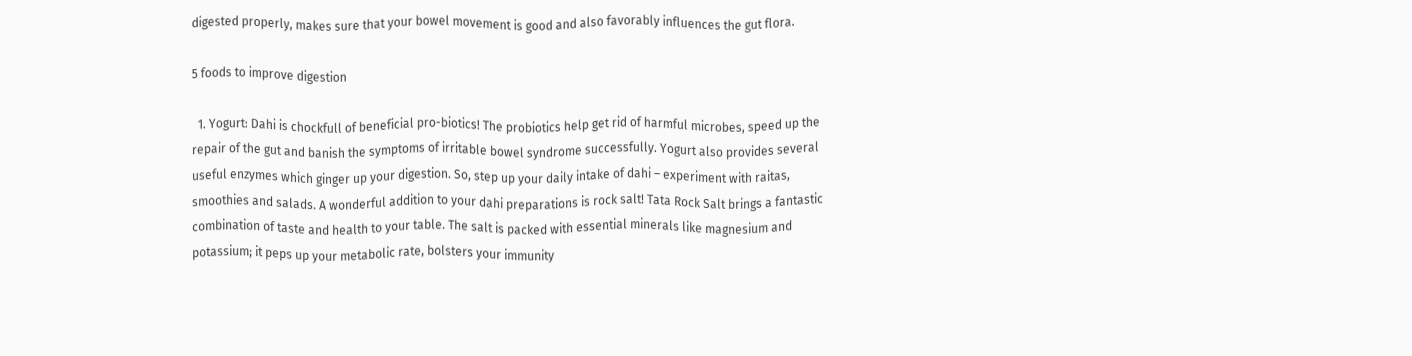digested properly, makes sure that your bowel movement is good and also favorably influences the gut flora.

5 foods to improve digestion

  1. Yogurt: Dahi is chockfull of beneficial pro-biotics! The probiotics help get rid of harmful microbes, speed up the repair of the gut and banish the symptoms of irritable bowel syndrome successfully. Yogurt also provides several useful enzymes which ginger up your digestion. So, step up your daily intake of dahi – experiment with raitas, smoothies and salads. A wonderful addition to your dahi preparations is rock salt! Tata Rock Salt brings a fantastic combination of taste and health to your table. The salt is packed with essential minerals like magnesium and potassium; it peps up your metabolic rate, bolsters your immunity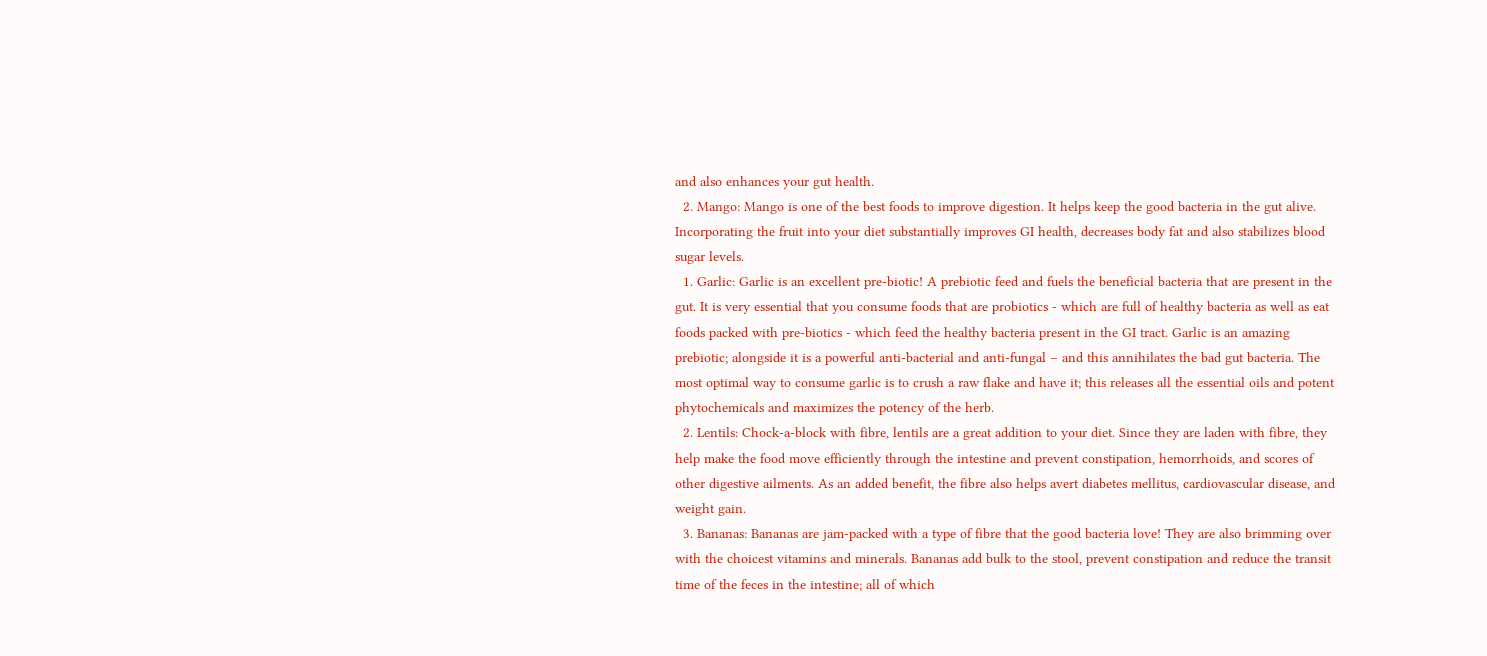and also enhances your gut health.
  2. Mango: Mango is one of the best foods to improve digestion. It helps keep the good bacteria in the gut alive. Incorporating the fruit into your diet substantially improves GI health, decreases body fat and also stabilizes blood sugar levels.
  1. Garlic: Garlic is an excellent pre-biotic! A prebiotic feed and fuels the beneficial bacteria that are present in the gut. It is very essential that you consume foods that are probiotics - which are full of healthy bacteria as well as eat foods packed with pre-biotics - which feed the healthy bacteria present in the GI tract. Garlic is an amazing prebiotic; alongside it is a powerful anti-bacterial and anti-fungal – and this annihilates the bad gut bacteria. The most optimal way to consume garlic is to crush a raw flake and have it; this releases all the essential oils and potent phytochemicals and maximizes the potency of the herb.
  2. Lentils: Chock-a-block with fibre, lentils are a great addition to your diet. Since they are laden with fibre, they help make the food move efficiently through the intestine and prevent constipation, hemorrhoids, and scores of other digestive ailments. As an added benefit, the fibre also helps avert diabetes mellitus, cardiovascular disease, and weight gain.
  3. Bananas: Bananas are jam-packed with a type of fibre that the good bacteria love! They are also brimming over with the choicest vitamins and minerals. Bananas add bulk to the stool, prevent constipation and reduce the transit time of the feces in the intestine; all of which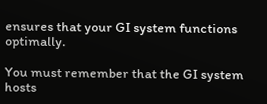ensures that your GI system functions optimally.

You must remember that the GI system hosts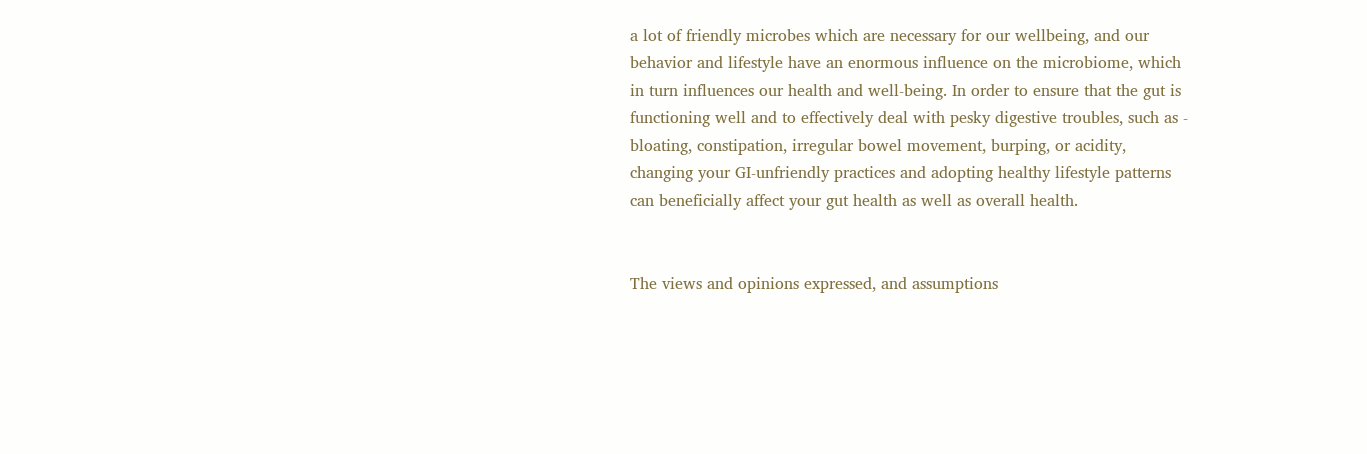a lot of friendly microbes which are necessary for our wellbeing, and our behavior and lifestyle have an enormous influence on the microbiome, which in turn influences our health and well-being. In order to ensure that the gut is functioning well and to effectively deal with pesky digestive troubles, such as - bloating, constipation, irregular bowel movement, burping, or acidity, changing your GI-unfriendly practices and adopting healthy lifestyle patterns can beneficially affect your gut health as well as overall health.


The views and opinions expressed, and assumptions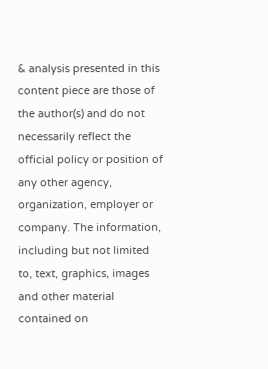& analysis presented in this content piece are those of the author(s) and do not necessarily reflect the official policy or position of any other agency, organization, employer or company. The information, including but not limited to, text, graphics, images and other material contained on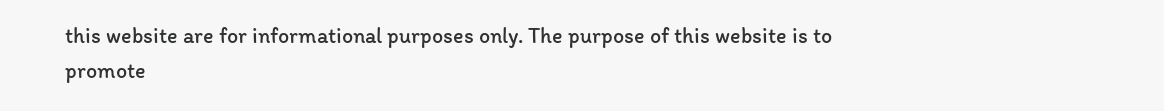this website are for informational purposes only. The purpose of this website is to promote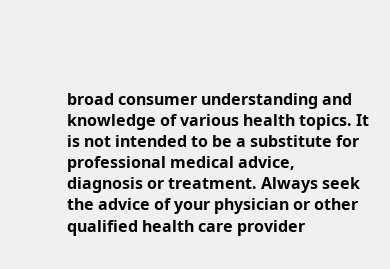broad consumer understanding and knowledge of various health topics. It is not intended to be a substitute for professional medical advice, diagnosis or treatment. Always seek the advice of your physician or other qualified health care provider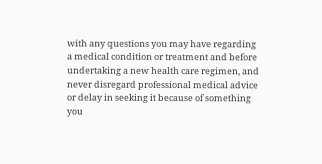with any questions you may have regarding a medical condition or treatment and before undertaking a new health care regimen, and never disregard professional medical advice or delay in seeking it because of something you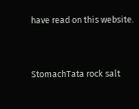have read on this website.


StomachTata rock salt